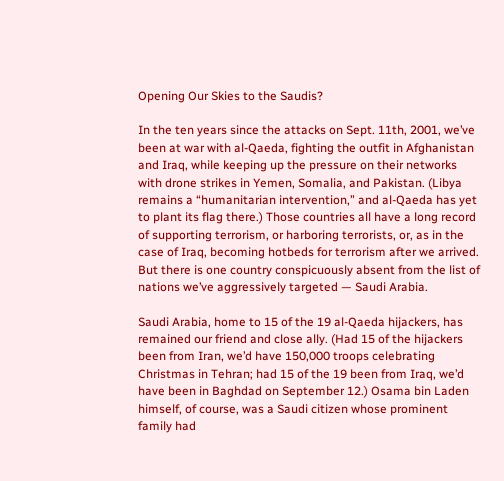Opening Our Skies to the Saudis?

In the ten years since the attacks on Sept. 11th, 2001, we’ve been at war with al-Qaeda, fighting the outfit in Afghanistan and Iraq, while keeping up the pressure on their networks with drone strikes in Yemen, Somalia, and Pakistan. (Libya remains a “humanitarian intervention,” and al-Qaeda has yet to plant its flag there.) Those countries all have a long record of supporting terrorism, or harboring terrorists, or, as in the case of Iraq, becoming hotbeds for terrorism after we arrived. But there is one country conspicuously absent from the list of nations we’ve aggressively targeted — Saudi Arabia.

Saudi Arabia, home to 15 of the 19 al-Qaeda hijackers, has remained our friend and close ally. (Had 15 of the hijackers been from Iran, we’d have 150,000 troops celebrating Christmas in Tehran; had 15 of the 19 been from Iraq, we’d have been in Baghdad on September 12.) Osama bin Laden himself, of course, was a Saudi citizen whose prominent family had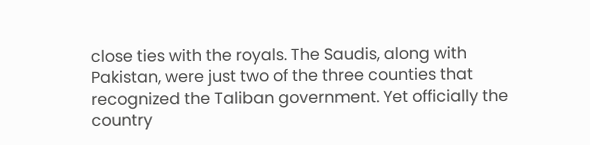close ties with the royals. The Saudis, along with Pakistan, were just two of the three counties that recognized the Taliban government. Yet officially the country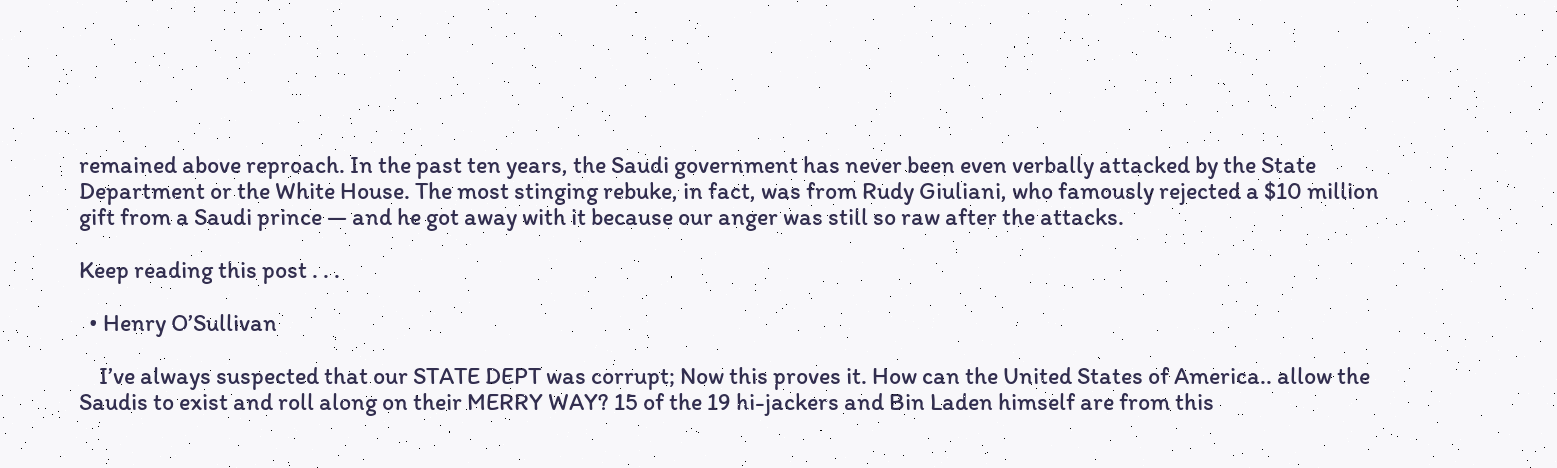remained above reproach. In the past ten years, the Saudi government has never been even verbally attacked by the State Department or the White House. The most stinging rebuke, in fact, was from Rudy Giuliani, who famously rejected a $10 million gift from a Saudi prince — and he got away with it because our anger was still so raw after the attacks.

Keep reading this post . . .

  • Henry O’Sullivan

    I’ve always suspected that our STATE DEPT was corrupt; Now this proves it. How can the United States of America.. allow the Saudis to exist and roll along on their MERRY WAY? 15 of the 19 hi-jackers and Bin Laden himself are from this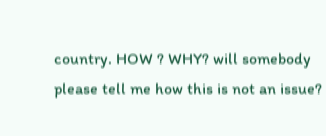country. HOW ? WHY? will somebody please tell me how this is not an issue?